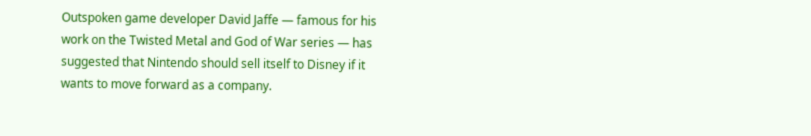Outspoken game developer David Jaffe — famous for his work on the Twisted Metal and God of War series — has suggested that Nintendo should sell itself to Disney if it wants to move forward as a company.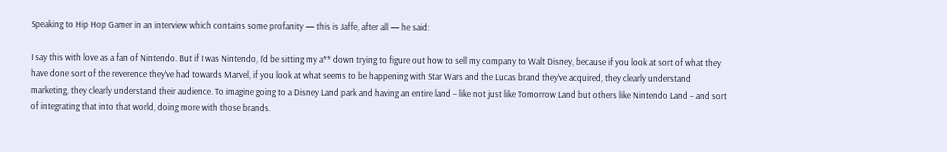Speaking to Hip Hop Gamer in an interview which contains some profanity — this is Jaffe, after all — he said:

I say this with love as a fan of Nintendo. But if I was Nintendo, I’d be sitting my a** down trying to figure out how to sell my company to Walt Disney, because if you look at sort of what they have done sort of the reverence they’ve had towards Marvel, if you look at what seems to be happening with Star Wars and the Lucas brand they’ve acquired, they clearly understand marketing, they clearly understand their audience. To imagine going to a Disney Land park and having an entire land – like not just like Tomorrow Land but others like Nintendo Land – and sort of integrating that into that world, doing more with those brands.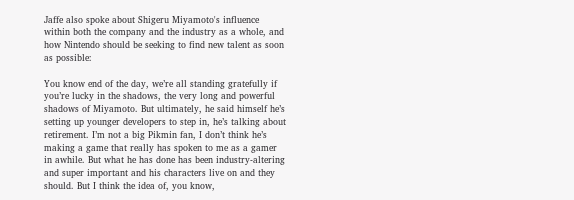Jaffe also spoke about Shigeru Miyamoto's influence within both the company and the industry as a whole, and how Nintendo should be seeking to find new talent as soon as possible:

You know end of the day, we’re all standing gratefully if you’re lucky in the shadows, the very long and powerful shadows of Miyamoto. But ultimately, he said himself he’s setting up younger developers to step in, he’s talking about retirement. I’m not a big Pikmin fan, I don’t think he’s making a game that really has spoken to me as a gamer in awhile. But what he has done has been industry-altering and super important and his characters live on and they should. But I think the idea of, you know,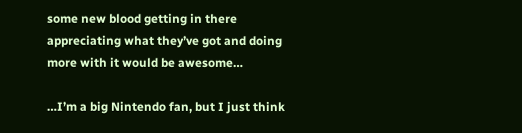some new blood getting in there appreciating what they’ve got and doing more with it would be awesome…

…I’m a big Nintendo fan, but I just think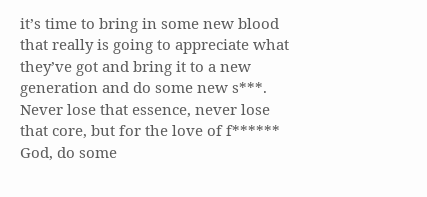it’s time to bring in some new blood that really is going to appreciate what they’ve got and bring it to a new generation and do some new s***. Never lose that essence, never lose that core, but for the love of f****** God, do some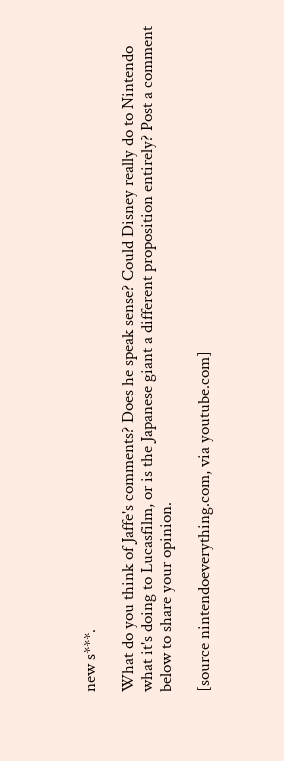new s***.

What do you think of Jaffe's comments? Does he speak sense? Could Disney really do to Nintendo what it's doing to Lucasfilm, or is the Japanese giant a different proposition entirely? Post a comment below to share your opinion.

[source nintendoeverything.com, via youtube.com]